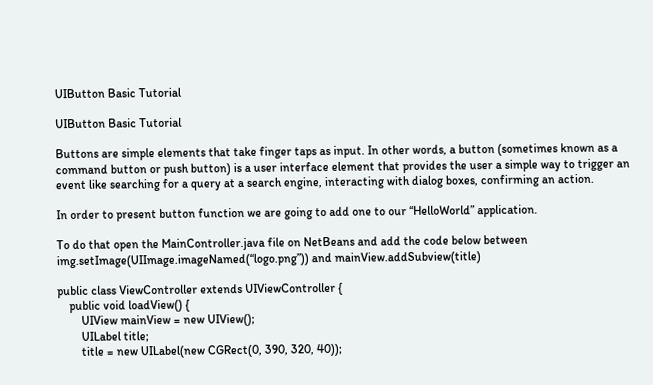UIButton Basic Tutorial

UIButton Basic Tutorial

Buttons are simple elements that take finger taps as input. In other words, a button (sometimes known as a command button or push button) is a user interface element that provides the user a simple way to trigger an event like searching for a query at a search engine, interacting with dialog boxes, confirming an action.

In order to present button function we are going to add one to our “HelloWorld” application.

To do that open the MainController.java file on NetBeans and add the code below between img.setImage(UIImage.imageNamed(“logo.png”)) and mainView.addSubview(title)

public class ViewController extends UIViewController {
    public void loadView() {
        UIView mainView = new UIView();
        UILabel title;
        title = new UILabel(new CGRect(0, 390, 320, 40));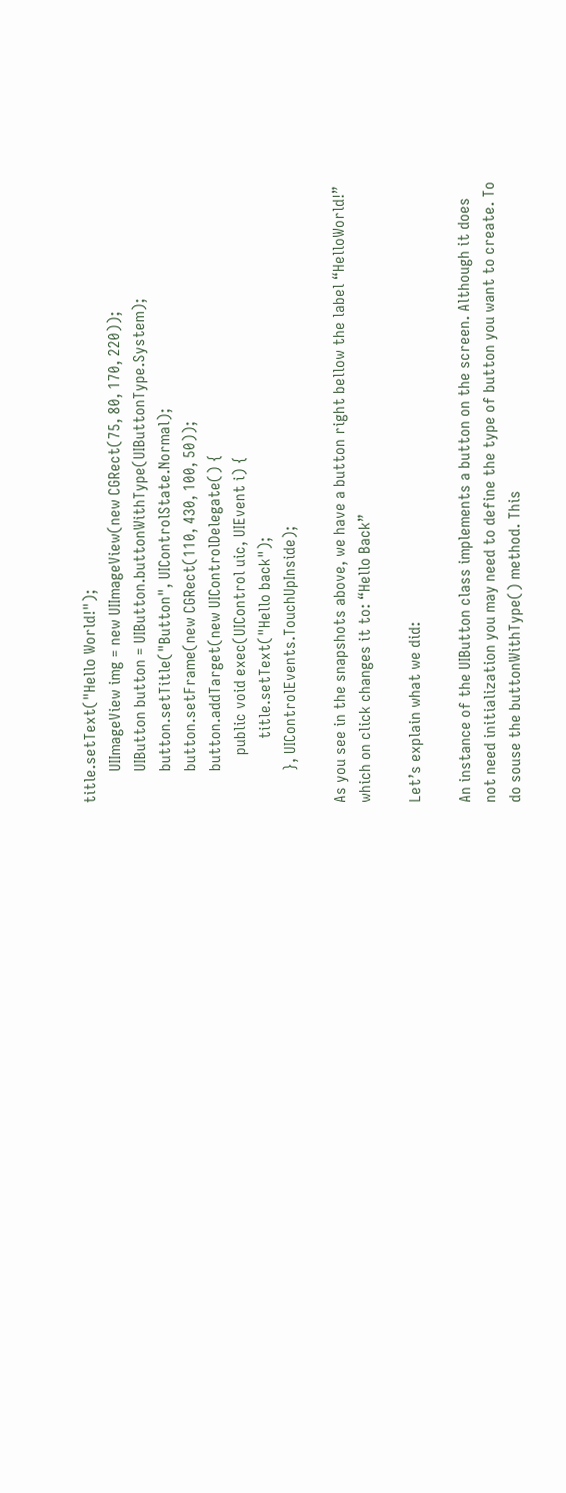title.setText("Hello World!");
        UIImageView img = new UIImageView(new CGRect(75, 80, 170, 220));
        UIButton button = UIButton.buttonWithType(UIButtonType.System);
        button.setTitle("Button", UIControlState.Normal);
        button.setFrame(new CGRect(110, 430, 100, 50));
        button.addTarget(new UIControlDelegate() {
            public void exec(UIControl uic, UIEvent i) {
                title.setText("Hello back");
        }, UIControlEvents.TouchUpInside);

As you see in the snapshots above, we have a button right bellow the label “HelloWorld!” which on click changes it to: “Hello Back”

Let’s explain what we did:

An instance of the UIButton class implements a button on the screen. Although it does not need initialization you may need to define the type of button you want to create. To do souse the buttonWithType() method. This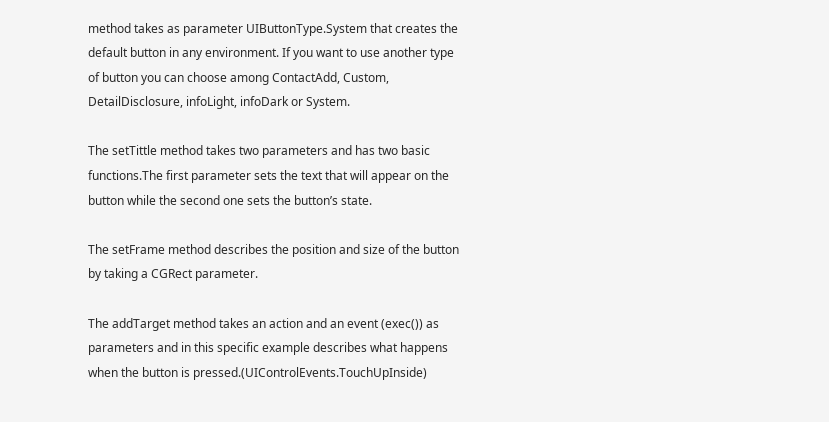method takes as parameter UIButtonType.System that creates the default button in any environment. If you want to use another type of button you can choose among ContactAdd, Custom, DetailDisclosure, infoLight, infoDark or System.

The setTittle method takes two parameters and has two basic functions.The first parameter sets the text that will appear on the button while the second one sets the button’s state.

The setFrame method describes the position and size of the button by taking a CGRect parameter.

The addTarget method takes an action and an event (exec()) as parameters and in this specific example describes what happens when the button is pressed.(UIControlEvents.TouchUpInside)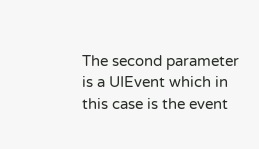The second parameter is a UIEvent which in this case is the event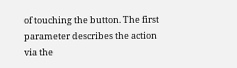of touching the button. The first parameter describes the action via the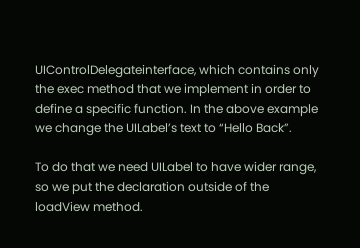UIControlDelegateinterface, which contains only the exec method that we implement in order to define a specific function. In the above example we change the UILabel’s text to “Hello Back”.

To do that we need UILabel to have wider range, so we put the declaration outside of the loadView method.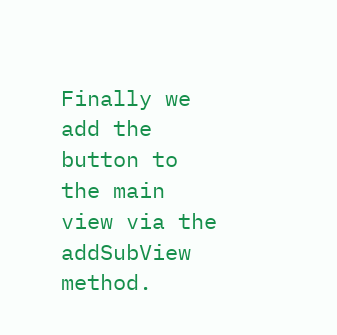Finally we add the button to the main view via the addSubView method.